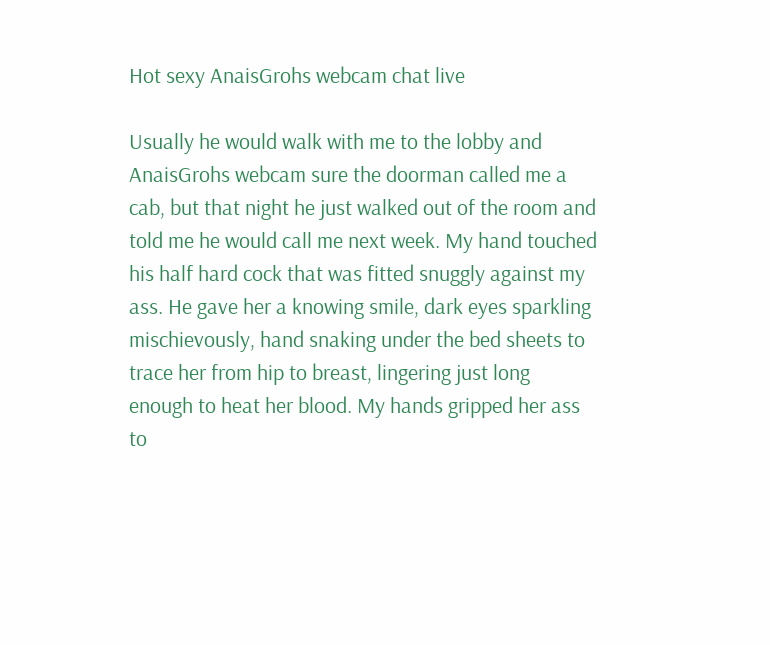Hot sexy AnaisGrohs webcam chat live

Usually he would walk with me to the lobby and AnaisGrohs webcam sure the doorman called me a cab, but that night he just walked out of the room and told me he would call me next week. My hand touched his half hard cock that was fitted snuggly against my ass. He gave her a knowing smile, dark eyes sparkling mischievously, hand snaking under the bed sheets to trace her from hip to breast, lingering just long enough to heat her blood. My hands gripped her ass to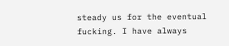steady us for the eventual fucking. I have always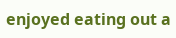enjoyed eating out a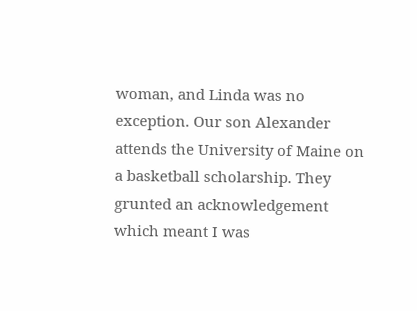woman, and Linda was no exception. Our son Alexander attends the University of Maine on a basketball scholarship. They grunted an acknowledgement which meant I was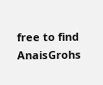free to find AnaisGrohs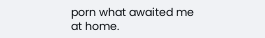porn what awaited me at home.